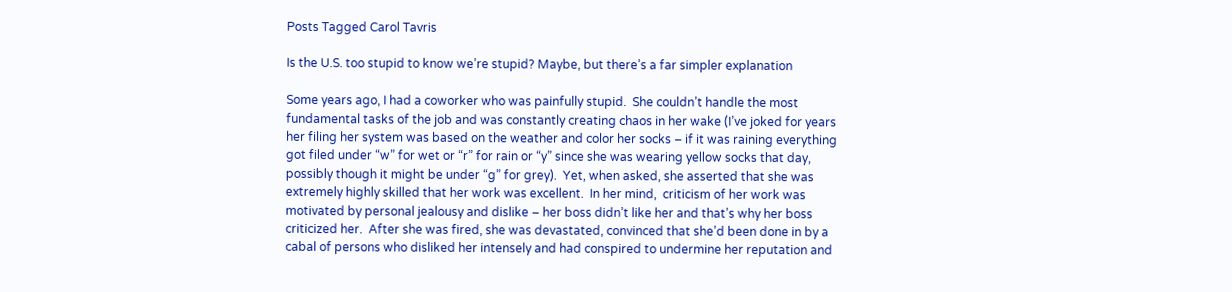Posts Tagged Carol Tavris

Is the U.S. too stupid to know we’re stupid? Maybe, but there’s a far simpler explanation

Some years ago, I had a coworker who was painfully stupid.  She couldn’t handle the most fundamental tasks of the job and was constantly creating chaos in her wake (I’ve joked for years her filing her system was based on the weather and color her socks – if it was raining everything got filed under “w” for wet or “r” for rain or “y” since she was wearing yellow socks that day, possibly though it might be under “g” for grey).  Yet, when asked, she asserted that she was extremely highly skilled that her work was excellent.  In her mind,  criticism of her work was motivated by personal jealousy and dislike – her boss didn’t like her and that’s why her boss criticized her.  After she was fired, she was devastated, convinced that she’d been done in by a cabal of persons who disliked her intensely and had conspired to undermine her reputation and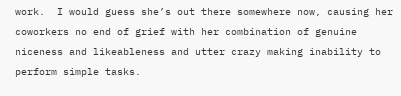work.  I would guess she’s out there somewhere now, causing her coworkers no end of grief with her combination of genuine niceness and likeableness and utter crazy making inability to perform simple tasks.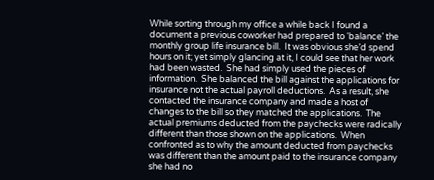While sorting through my office a while back I found a document a previous coworker had prepared to ‘balance’ the monthly group life insurance bill.  It was obvious she’d spend hours on it; yet simply glancing at it, I could see that her work had been wasted.  She had simply used the pieces of information.  She balanced the bill against the applications for insurance not the actual payroll deductions.  As a result, she contacted the insurance company and made a host of changes to the bill so they matched the applications.  The actual premiums deducted from the paychecks were radically different than those shown on the applications.  When confronted as to why the amount deducted from paychecks was different than the amount paid to the insurance company she had no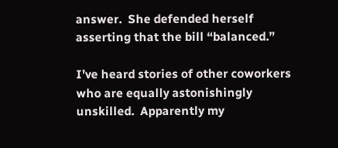answer.  She defended herself asserting that the bill “balanced.”

I’ve heard stories of other coworkers who are equally astonishingly unskilled.  Apparently my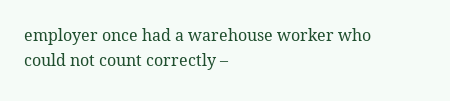employer once had a warehouse worker who could not count correctly –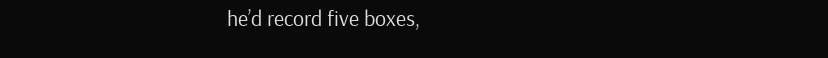he’d record five boxes,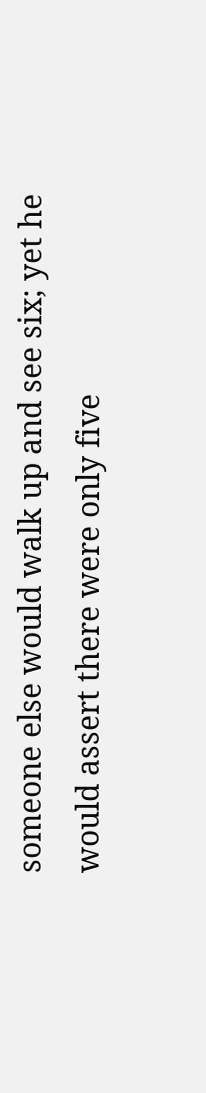someone else would walk up and see six; yet he would assert there were only five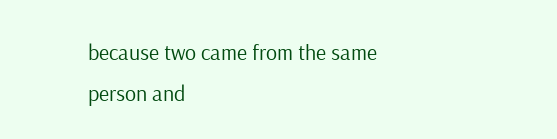because two came from the same person and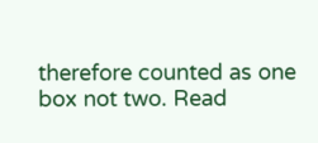therefore counted as one box not two. Read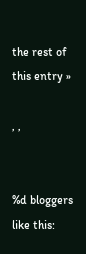the rest of this entry »

, ,


%d bloggers like this: